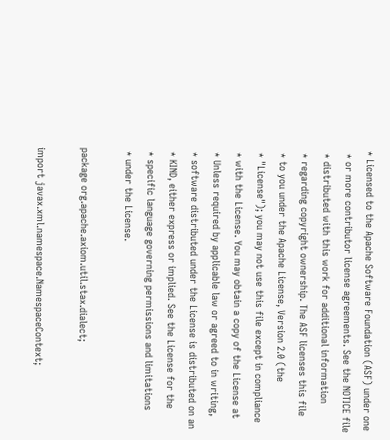* Licensed to the Apache Software Foundation (ASF) under one
 * or more contributor license agreements. See the NOTICE file
 * distributed with this work for additional information
 * regarding copyright ownership. The ASF licenses this file
 * to you under the Apache License, Version 2.0 (the
 * "License"); you may not use this file except in compliance
 * with the License. You may obtain a copy of the License at
 * Unless required by applicable law or agreed to in writing,
 * software distributed under the License is distributed on an
 * KIND, either express or implied. See the License for the
 * specific language governing permissions and limitations
 * under the License.

package org.apache.axiom.util.stax.dialect;

import javax.xml.namespace.NamespaceContext;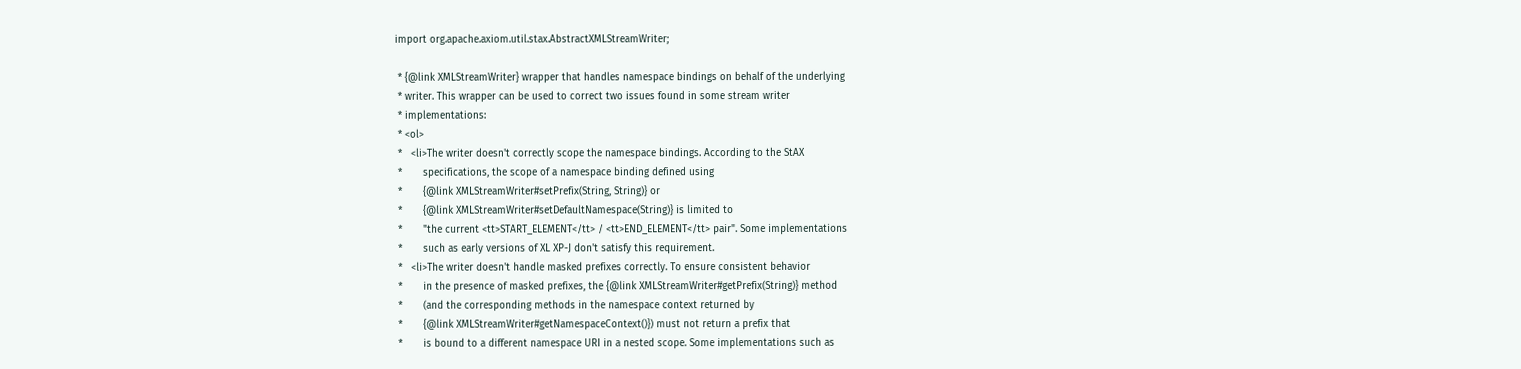import org.apache.axiom.util.stax.AbstractXMLStreamWriter;

 * {@link XMLStreamWriter} wrapper that handles namespace bindings on behalf of the underlying
 * writer. This wrapper can be used to correct two issues found in some stream writer
 * implementations:
 * <ol>
 *   <li>The writer doesn't correctly scope the namespace bindings. According to the StAX
 *       specifications, the scope of a namespace binding defined using
 *       {@link XMLStreamWriter#setPrefix(String, String)} or
 *       {@link XMLStreamWriter#setDefaultNamespace(String)} is limited to
 *       "the current <tt>START_ELEMENT</tt> / <tt>END_ELEMENT</tt> pair". Some implementations
 *       such as early versions of XL XP-J don't satisfy this requirement.
 *   <li>The writer doesn't handle masked prefixes correctly. To ensure consistent behavior
 *       in the presence of masked prefixes, the {@link XMLStreamWriter#getPrefix(String)} method
 *       (and the corresponding methods in the namespace context returned by
 *       {@link XMLStreamWriter#getNamespaceContext()}) must not return a prefix that
 *       is bound to a different namespace URI in a nested scope. Some implementations such as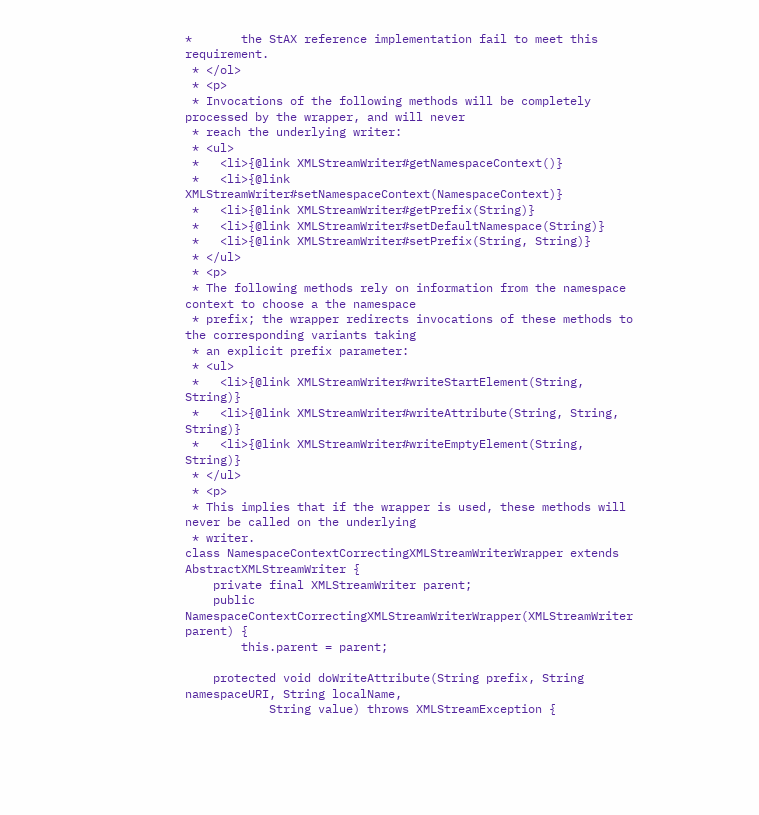*       the StAX reference implementation fail to meet this requirement.
 * </ol>
 * <p>
 * Invocations of the following methods will be completely processed by the wrapper, and will never
 * reach the underlying writer:
 * <ul>
 *   <li>{@link XMLStreamWriter#getNamespaceContext()}
 *   <li>{@link XMLStreamWriter#setNamespaceContext(NamespaceContext)}
 *   <li>{@link XMLStreamWriter#getPrefix(String)}
 *   <li>{@link XMLStreamWriter#setDefaultNamespace(String)}
 *   <li>{@link XMLStreamWriter#setPrefix(String, String)}
 * </ul>
 * <p>
 * The following methods rely on information from the namespace context to choose a the namespace
 * prefix; the wrapper redirects invocations of these methods to the corresponding variants taking
 * an explicit prefix parameter:
 * <ul>
 *   <li>{@link XMLStreamWriter#writeStartElement(String, String)}
 *   <li>{@link XMLStreamWriter#writeAttribute(String, String, String)}
 *   <li>{@link XMLStreamWriter#writeEmptyElement(String, String)}
 * </ul>
 * <p>
 * This implies that if the wrapper is used, these methods will never be called on the underlying
 * writer.
class NamespaceContextCorrectingXMLStreamWriterWrapper extends AbstractXMLStreamWriter {
    private final XMLStreamWriter parent;
    public NamespaceContextCorrectingXMLStreamWriterWrapper(XMLStreamWriter parent) {
        this.parent = parent;

    protected void doWriteAttribute(String prefix, String namespaceURI, String localName,
            String value) throws XMLStreamException {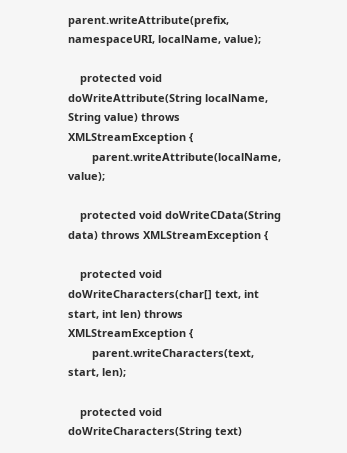parent.writeAttribute(prefix, namespaceURI, localName, value);

    protected void doWriteAttribute(String localName, String value) throws XMLStreamException {
        parent.writeAttribute(localName, value);

    protected void doWriteCData(String data) throws XMLStreamException {

    protected void doWriteCharacters(char[] text, int start, int len) throws XMLStreamException {
        parent.writeCharacters(text, start, len);

    protected void doWriteCharacters(String text)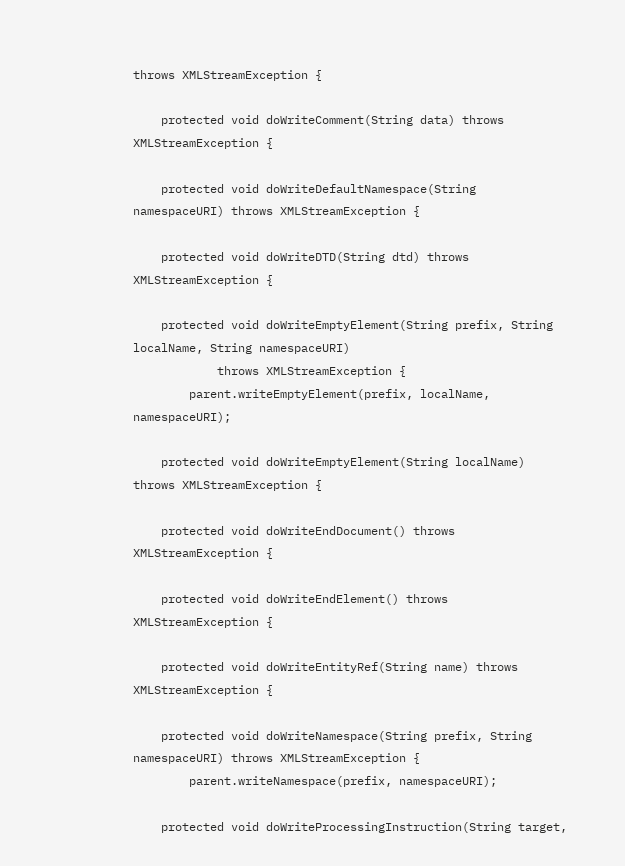throws XMLStreamException {

    protected void doWriteComment(String data) throws XMLStreamException {

    protected void doWriteDefaultNamespace(String namespaceURI) throws XMLStreamException {

    protected void doWriteDTD(String dtd) throws XMLStreamException {

    protected void doWriteEmptyElement(String prefix, String localName, String namespaceURI)
            throws XMLStreamException {
        parent.writeEmptyElement(prefix, localName, namespaceURI);

    protected void doWriteEmptyElement(String localName) throws XMLStreamException {

    protected void doWriteEndDocument() throws XMLStreamException {

    protected void doWriteEndElement() throws XMLStreamException {

    protected void doWriteEntityRef(String name) throws XMLStreamException {

    protected void doWriteNamespace(String prefix, String namespaceURI) throws XMLStreamException {
        parent.writeNamespace(prefix, namespaceURI);

    protected void doWriteProcessingInstruction(String target,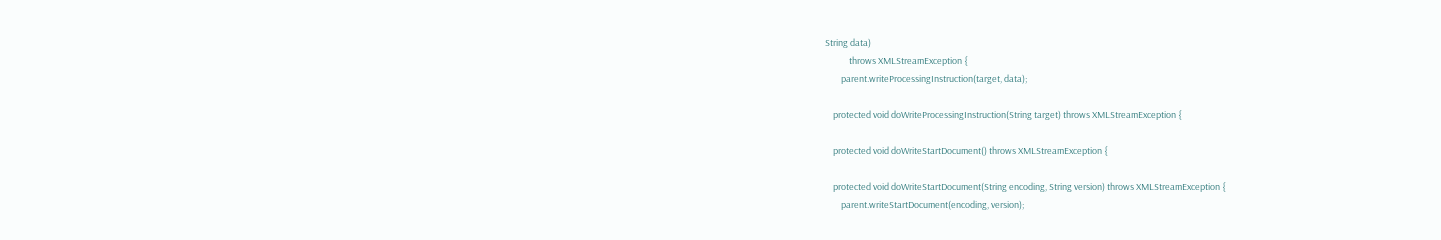String data)
            throws XMLStreamException {
        parent.writeProcessingInstruction(target, data);

    protected void doWriteProcessingInstruction(String target) throws XMLStreamException {

    protected void doWriteStartDocument() throws XMLStreamException {

    protected void doWriteStartDocument(String encoding, String version) throws XMLStreamException {
        parent.writeStartDocument(encoding, version);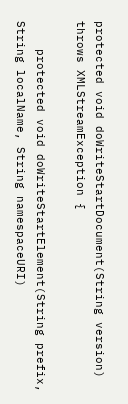protected void doWriteStartDocument(String version) throws XMLStreamException {

    protected void doWriteStartElement(String prefix, String localName, String namespaceURI)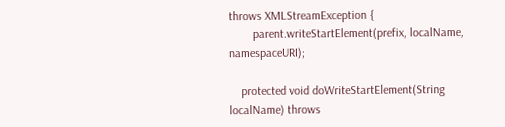throws XMLStreamException {
        parent.writeStartElement(prefix, localName, namespaceURI);

    protected void doWriteStartElement(String localName) throws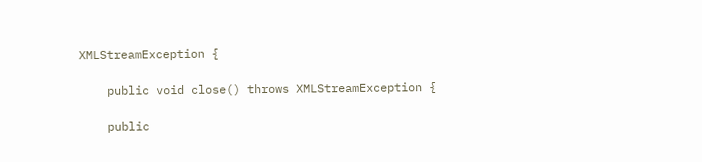XMLStreamException {

    public void close() throws XMLStreamException {

    public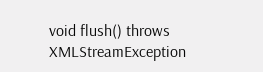void flush() throws XMLStreamException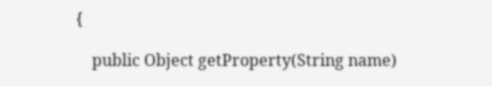{

    public Object getProperty(String name)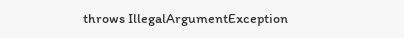throws IllegalArgumentException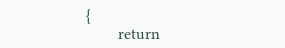{
        return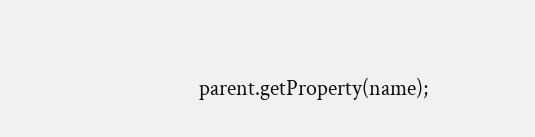parent.getProperty(name);